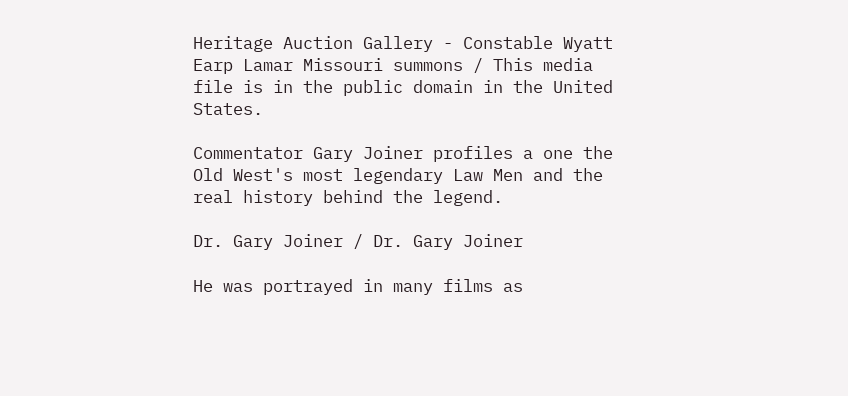Heritage Auction Gallery - Constable Wyatt Earp Lamar Missouri summons / This media file is in the public domain in the United States.

Commentator Gary Joiner profiles a one the Old West's most legendary Law Men and the real history behind the legend.

Dr. Gary Joiner / Dr. Gary Joiner

He was portrayed in many films as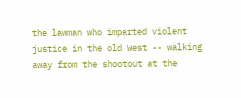the lawman who imparted violent justice in the old West -- walking away from the shootout at the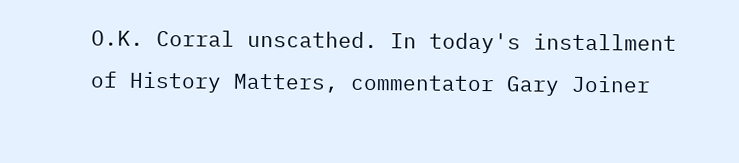O.K. Corral unscathed. In today's installment of History Matters, commentator Gary Joiner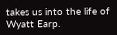takes us into the life of Wyatt Earp.